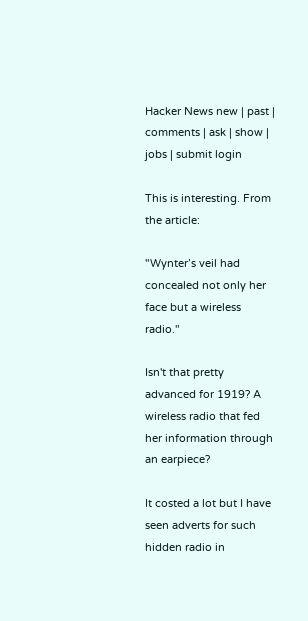Hacker News new | past | comments | ask | show | jobs | submit login

This is interesting. From the article:

"Wynter’s veil had concealed not only her face but a wireless radio."

Isn't that pretty advanced for 1919? A wireless radio that fed her information through an earpiece?

It costed a lot but I have seen adverts for such hidden radio in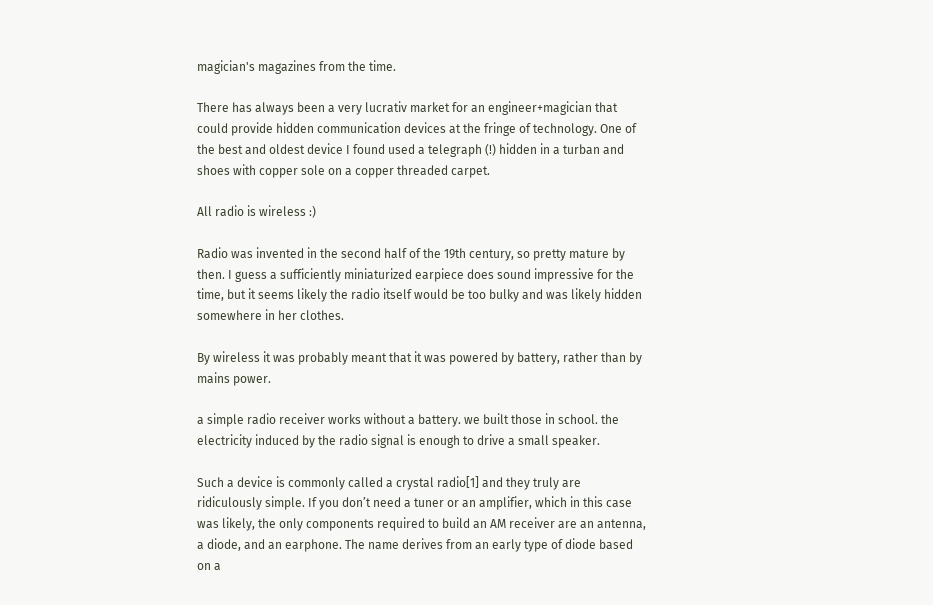magician's magazines from the time.

There has always been a very lucrativ market for an engineer+magician that could provide hidden communication devices at the fringe of technology. One of the best and oldest device I found used a telegraph (!) hidden in a turban and shoes with copper sole on a copper threaded carpet.

All radio is wireless :)

Radio was invented in the second half of the 19th century, so pretty mature by then. I guess a sufficiently miniaturized earpiece does sound impressive for the time, but it seems likely the radio itself would be too bulky and was likely hidden somewhere in her clothes.

By wireless it was probably meant that it was powered by battery, rather than by mains power.

a simple radio receiver works without a battery. we built those in school. the electricity induced by the radio signal is enough to drive a small speaker.

Such a device is commonly called a crystal radio[1] and they truly are ridiculously simple. If you don’t need a tuner or an amplifier, which in this case was likely, the only components required to build an AM receiver are an antenna, a diode, and an earphone. The name derives from an early type of diode based on a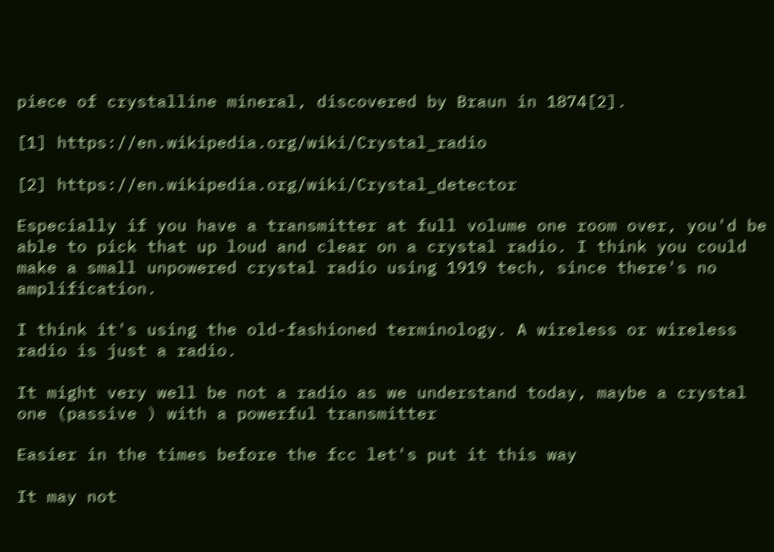piece of crystalline mineral, discovered by Braun in 1874[2].

[1] https://en.wikipedia.org/wiki/Crystal_radio

[2] https://en.wikipedia.org/wiki/Crystal_detector

Especially if you have a transmitter at full volume one room over, you'd be able to pick that up loud and clear on a crystal radio. I think you could make a small unpowered crystal radio using 1919 tech, since there's no amplification.

I think it's using the old-fashioned terminology. A wireless or wireless radio is just a radio.

It might very well be not a radio as we understand today, maybe a crystal one (passive ) with a powerful transmitter

Easier in the times before the fcc let's put it this way

It may not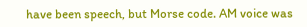have been speech, but Morse code. AM voice was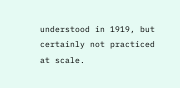understood in 1919, but certainly not practiced at scale.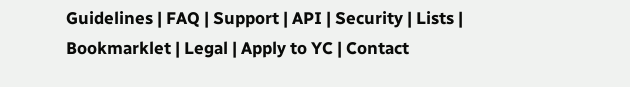Guidelines | FAQ | Support | API | Security | Lists | Bookmarklet | Legal | Apply to YC | Contact